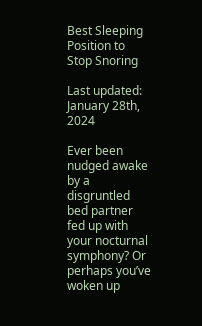Best Sleeping Position to Stop Snoring

Last updated: January 28th, 2024

Ever been nudged awake by a disgruntled bed partner fed up with your nocturnal symphony? Or perhaps you’ve woken up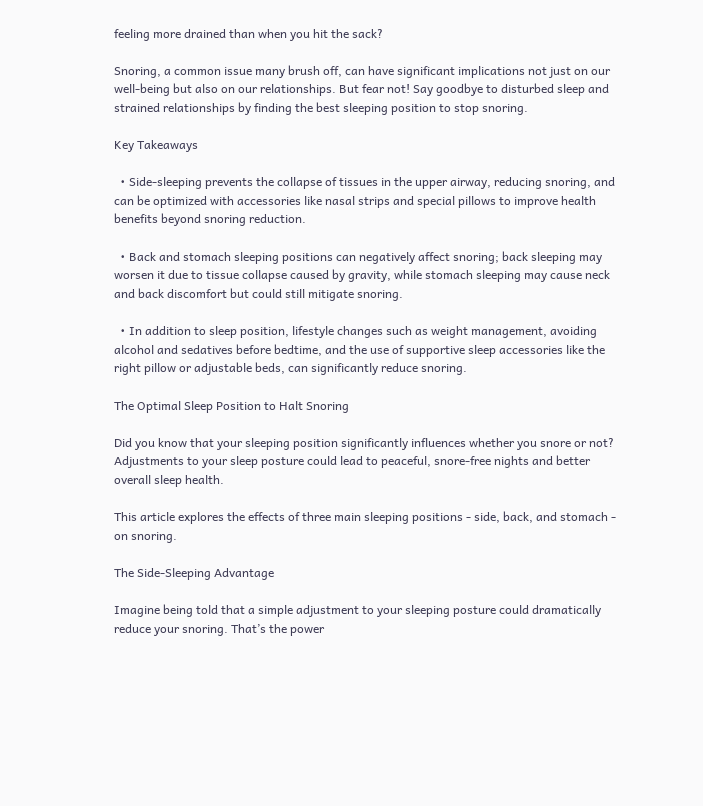feeling more drained than when you hit the sack?

Snoring, a common issue many brush off, can have significant implications not just on our well-being but also on our relationships. But fear not! Say goodbye to disturbed sleep and strained relationships by finding the best sleeping position to stop snoring.

Key Takeaways

  • Side-sleeping prevents the collapse of tissues in the upper airway, reducing snoring, and can be optimized with accessories like nasal strips and special pillows to improve health benefits beyond snoring reduction.

  • Back and stomach sleeping positions can negatively affect snoring; back sleeping may worsen it due to tissue collapse caused by gravity, while stomach sleeping may cause neck and back discomfort but could still mitigate snoring.

  • In addition to sleep position, lifestyle changes such as weight management, avoiding alcohol and sedatives before bedtime, and the use of supportive sleep accessories like the right pillow or adjustable beds, can significantly reduce snoring.

The Optimal Sleep Position to Halt Snoring

Did you know that your sleeping position significantly influences whether you snore or not? Adjustments to your sleep posture could lead to peaceful, snore-free nights and better overall sleep health.

This article explores the effects of three main sleeping positions - side, back, and stomach - on snoring.

The Side-Sleeping Advantage

Imagine being told that a simple adjustment to your sleeping posture could dramatically reduce your snoring. That’s the power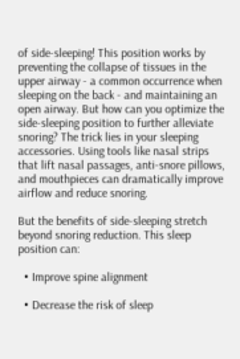of side-sleeping! This position works by preventing the collapse of tissues in the upper airway - a common occurrence when sleeping on the back - and maintaining an open airway. But how can you optimize the side-sleeping position to further alleviate snoring? The trick lies in your sleeping accessories. Using tools like nasal strips that lift nasal passages, anti-snore pillows, and mouthpieces can dramatically improve airflow and reduce snoring.

But the benefits of side-sleeping stretch beyond snoring reduction. This sleep position can:

  • Improve spine alignment

  • Decrease the risk of sleep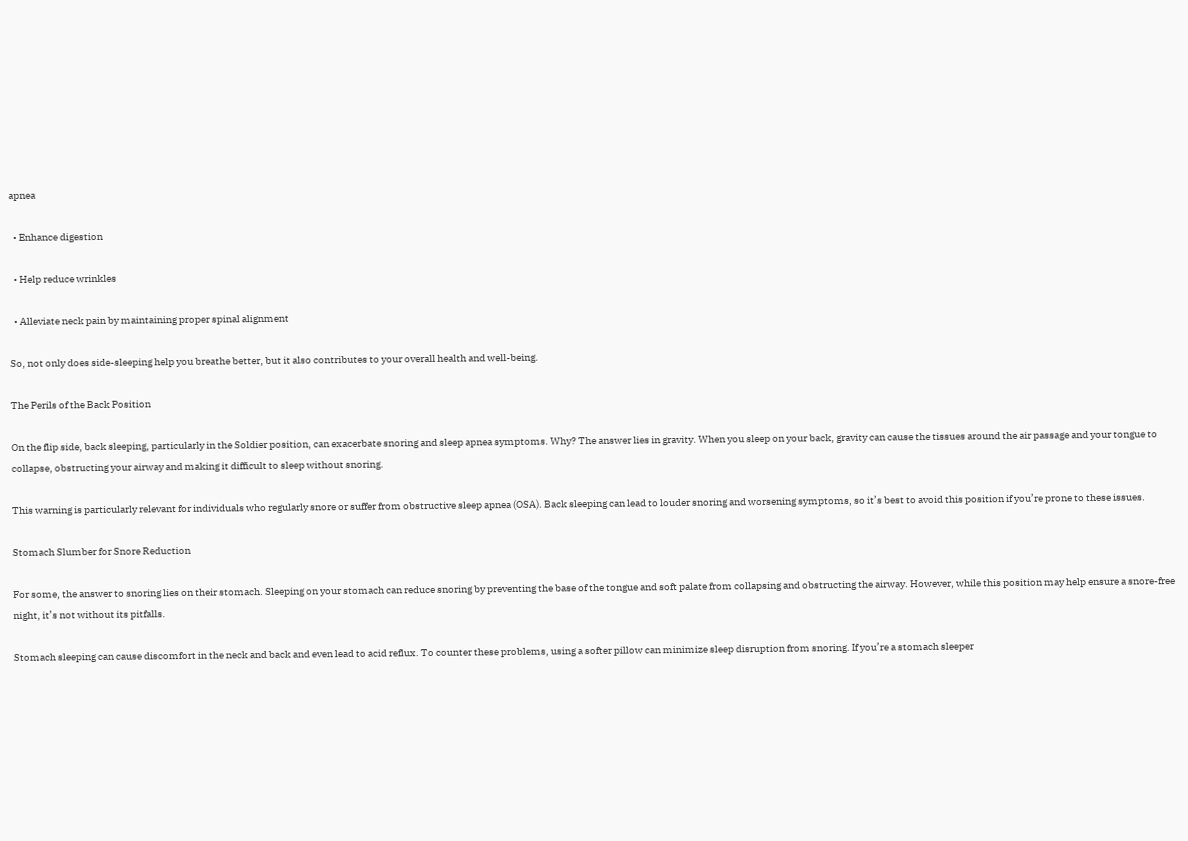apnea

  • Enhance digestion

  • Help reduce wrinkles

  • Alleviate neck pain by maintaining proper spinal alignment

So, not only does side-sleeping help you breathe better, but it also contributes to your overall health and well-being.

The Perils of the Back Position

On the flip side, back sleeping, particularly in the Soldier position, can exacerbate snoring and sleep apnea symptoms. Why? The answer lies in gravity. When you sleep on your back, gravity can cause the tissues around the air passage and your tongue to collapse, obstructing your airway and making it difficult to sleep without snoring.

This warning is particularly relevant for individuals who regularly snore or suffer from obstructive sleep apnea (OSA). Back sleeping can lead to louder snoring and worsening symptoms, so it’s best to avoid this position if you’re prone to these issues.

Stomach Slumber for Snore Reduction

For some, the answer to snoring lies on their stomach. Sleeping on your stomach can reduce snoring by preventing the base of the tongue and soft palate from collapsing and obstructing the airway. However, while this position may help ensure a snore-free night, it’s not without its pitfalls.

Stomach sleeping can cause discomfort in the neck and back and even lead to acid reflux. To counter these problems, using a softer pillow can minimize sleep disruption from snoring. If you’re a stomach sleeper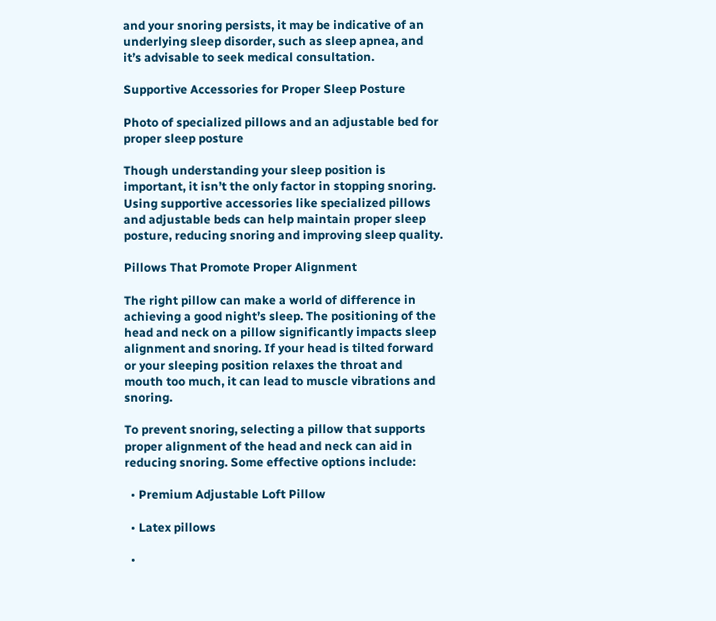and your snoring persists, it may be indicative of an underlying sleep disorder, such as sleep apnea, and it’s advisable to seek medical consultation.

Supportive Accessories for Proper Sleep Posture

Photo of specialized pillows and an adjustable bed for proper sleep posture

Though understanding your sleep position is important, it isn’t the only factor in stopping snoring. Using supportive accessories like specialized pillows and adjustable beds can help maintain proper sleep posture, reducing snoring and improving sleep quality.

Pillows That Promote Proper Alignment

The right pillow can make a world of difference in achieving a good night’s sleep. The positioning of the head and neck on a pillow significantly impacts sleep alignment and snoring. If your head is tilted forward or your sleeping position relaxes the throat and mouth too much, it can lead to muscle vibrations and snoring.

To prevent snoring, selecting a pillow that supports proper alignment of the head and neck can aid in reducing snoring. Some effective options include:

  • Premium Adjustable Loft Pillow

  • Latex pillows

  •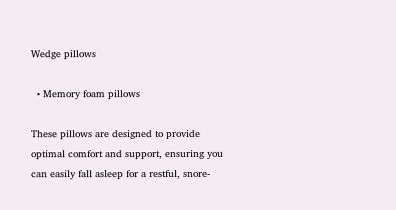Wedge pillows

  • Memory foam pillows

These pillows are designed to provide optimal comfort and support, ensuring you can easily fall asleep for a restful, snore-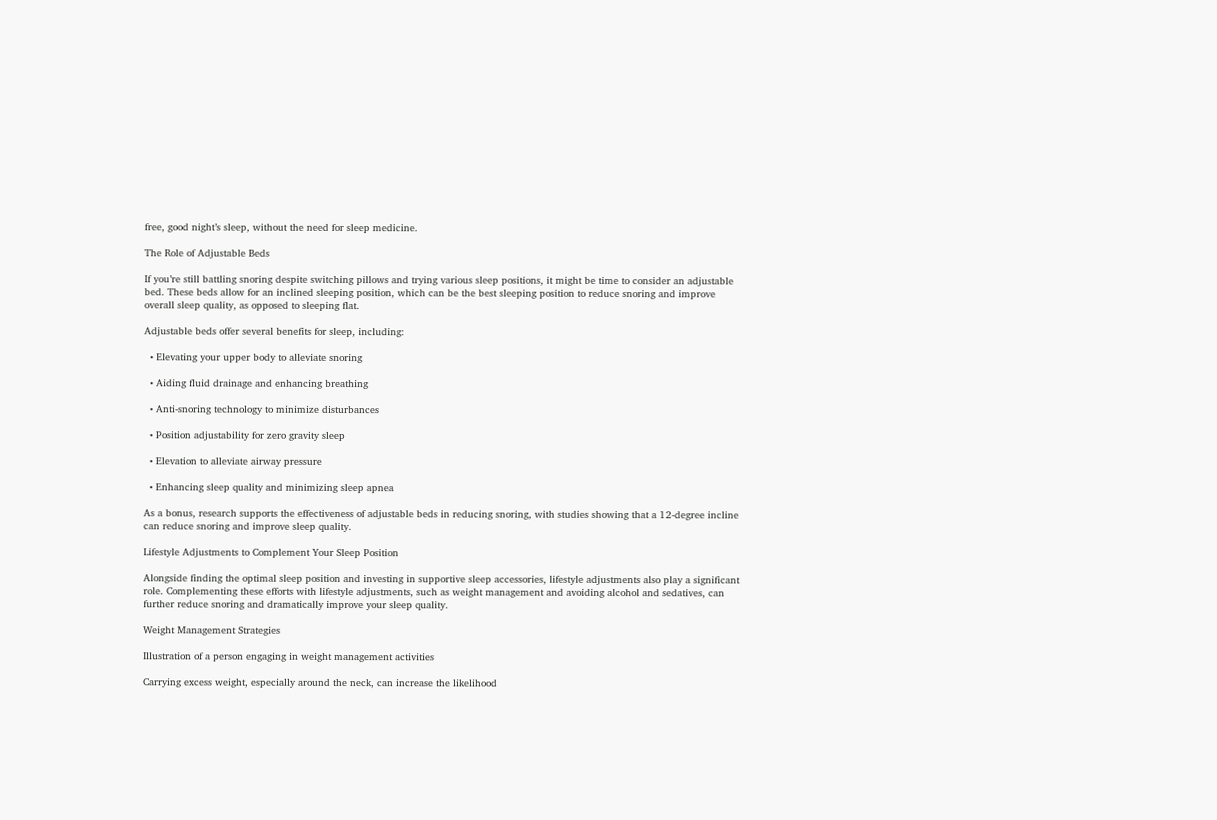free, good night’s sleep, without the need for sleep medicine.

The Role of Adjustable Beds

If you’re still battling snoring despite switching pillows and trying various sleep positions, it might be time to consider an adjustable bed. These beds allow for an inclined sleeping position, which can be the best sleeping position to reduce snoring and improve overall sleep quality, as opposed to sleeping flat.

Adjustable beds offer several benefits for sleep, including:

  • Elevating your upper body to alleviate snoring

  • Aiding fluid drainage and enhancing breathing

  • Anti-snoring technology to minimize disturbances

  • Position adjustability for zero gravity sleep

  • Elevation to alleviate airway pressure

  • Enhancing sleep quality and minimizing sleep apnea

As a bonus, research supports the effectiveness of adjustable beds in reducing snoring, with studies showing that a 12-degree incline can reduce snoring and improve sleep quality.

Lifestyle Adjustments to Complement Your Sleep Position

Alongside finding the optimal sleep position and investing in supportive sleep accessories, lifestyle adjustments also play a significant role. Complementing these efforts with lifestyle adjustments, such as weight management and avoiding alcohol and sedatives, can further reduce snoring and dramatically improve your sleep quality.

Weight Management Strategies

Illustration of a person engaging in weight management activities

Carrying excess weight, especially around the neck, can increase the likelihood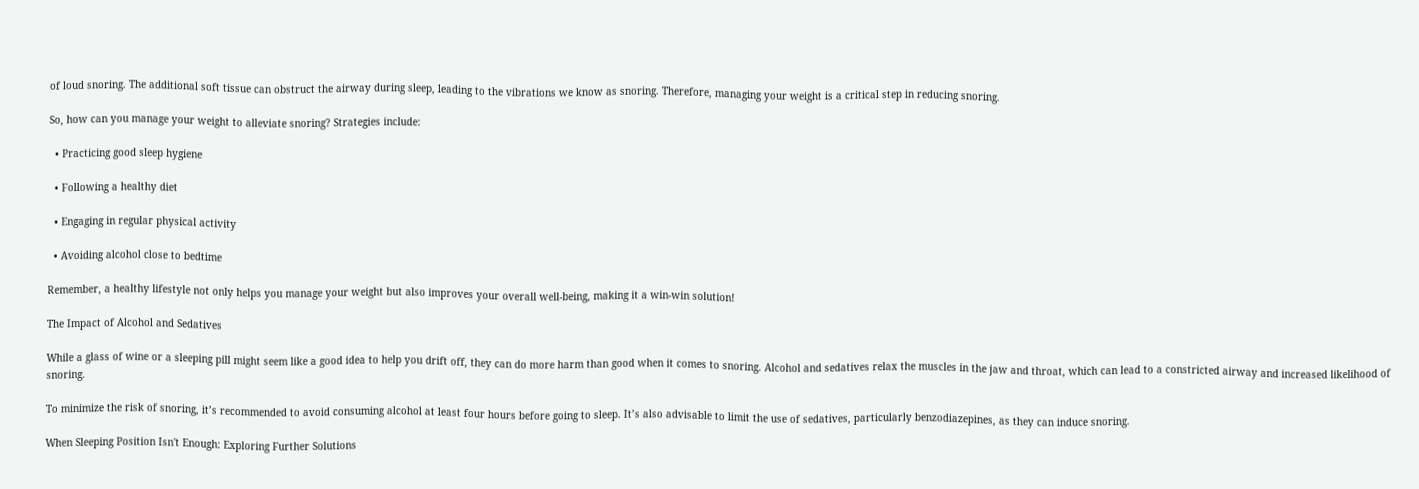of loud snoring. The additional soft tissue can obstruct the airway during sleep, leading to the vibrations we know as snoring. Therefore, managing your weight is a critical step in reducing snoring.

So, how can you manage your weight to alleviate snoring? Strategies include:

  • Practicing good sleep hygiene

  • Following a healthy diet

  • Engaging in regular physical activity

  • Avoiding alcohol close to bedtime

Remember, a healthy lifestyle not only helps you manage your weight but also improves your overall well-being, making it a win-win solution!

The Impact of Alcohol and Sedatives

While a glass of wine or a sleeping pill might seem like a good idea to help you drift off, they can do more harm than good when it comes to snoring. Alcohol and sedatives relax the muscles in the jaw and throat, which can lead to a constricted airway and increased likelihood of snoring.

To minimize the risk of snoring, it’s recommended to avoid consuming alcohol at least four hours before going to sleep. It’s also advisable to limit the use of sedatives, particularly benzodiazepines, as they can induce snoring.

When Sleeping Position Isn't Enough: Exploring Further Solutions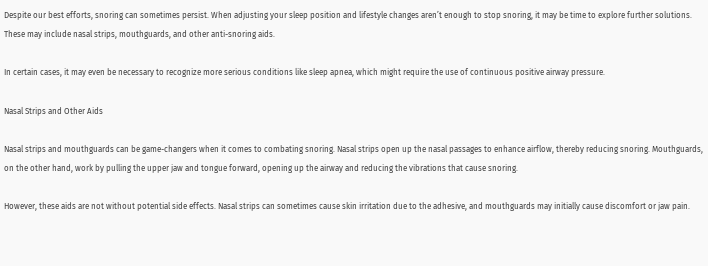Despite our best efforts, snoring can sometimes persist. When adjusting your sleep position and lifestyle changes aren’t enough to stop snoring, it may be time to explore further solutions. These may include nasal strips, mouthguards, and other anti-snoring aids.

In certain cases, it may even be necessary to recognize more serious conditions like sleep apnea, which might require the use of continuous positive airway pressure.

Nasal Strips and Other Aids

Nasal strips and mouthguards can be game-changers when it comes to combating snoring. Nasal strips open up the nasal passages to enhance airflow, thereby reducing snoring. Mouthguards, on the other hand, work by pulling the upper jaw and tongue forward, opening up the airway and reducing the vibrations that cause snoring.

However, these aids are not without potential side effects. Nasal strips can sometimes cause skin irritation due to the adhesive, and mouthguards may initially cause discomfort or jaw pain.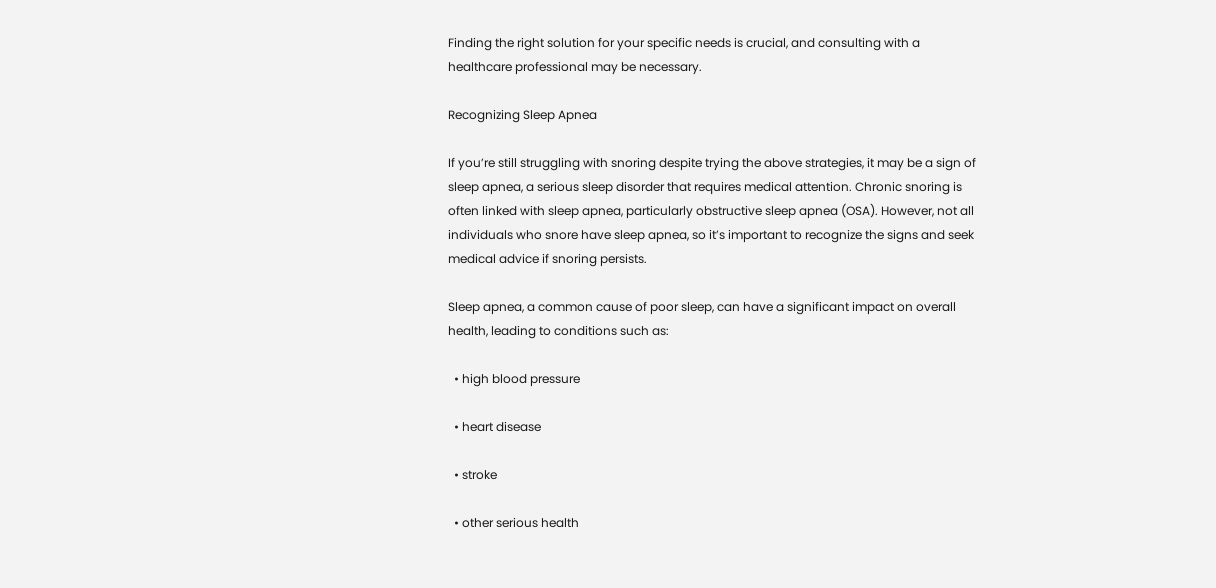Finding the right solution for your specific needs is crucial, and consulting with a healthcare professional may be necessary.

Recognizing Sleep Apnea

If you’re still struggling with snoring despite trying the above strategies, it may be a sign of sleep apnea, a serious sleep disorder that requires medical attention. Chronic snoring is often linked with sleep apnea, particularly obstructive sleep apnea (OSA). However, not all individuals who snore have sleep apnea, so it’s important to recognize the signs and seek medical advice if snoring persists.

Sleep apnea, a common cause of poor sleep, can have a significant impact on overall health, leading to conditions such as:

  • high blood pressure

  • heart disease

  • stroke

  • other serious health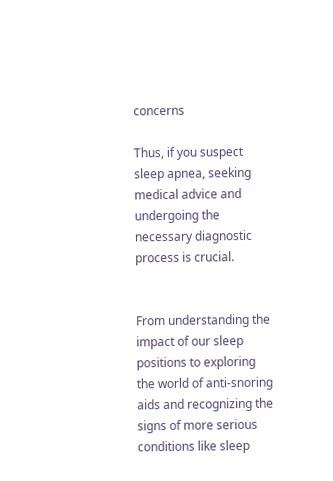concerns

Thus, if you suspect sleep apnea, seeking medical advice and undergoing the necessary diagnostic process is crucial.


From understanding the impact of our sleep positions to exploring the world of anti-snoring aids and recognizing the signs of more serious conditions like sleep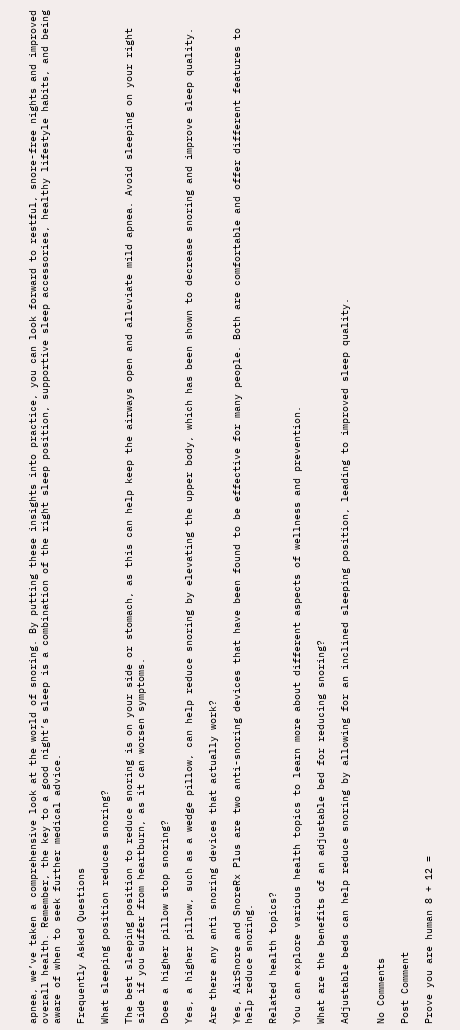apnea, we’ve taken a comprehensive look at the world of snoring. By putting these insights into practice, you can look forward to restful, snore-free nights and improved overall health. Remember, the key to a good night’s sleep is a combination of the right sleep position, supportive sleep accessories, healthy lifestyle habits, and being aware of when to seek further medical advice.

Frequently Asked Questions

What sleeping position reduces snoring?

The best sleeping position to reduce snoring is on your side or stomach, as this can help keep the airways open and alleviate mild apnea. Avoid sleeping on your right side if you suffer from heartburn, as it can worsen symptoms.

Does a higher pillow stop snoring?

Yes, a higher pillow, such as a wedge pillow, can help reduce snoring by elevating the upper body, which has been shown to decrease snoring and improve sleep quality.

Are there any anti snoring devices that actually work?

Yes, AirSnore and SnoreRx Plus are two anti-snoring devices that have been found to be effective for many people. Both are comfortable and offer different features to help reduce snoring.

Related health topics?

You can explore various health topics to learn more about different aspects of wellness and prevention.

What are the benefits of an adjustable bed for reducing snoring?

Adjustable beds can help reduce snoring by allowing for an inclined sleeping position, leading to improved sleep quality.


No Comments

Post Comment

Prove you are human 8 + 12 =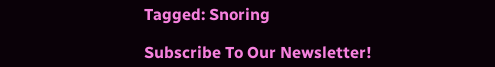Tagged: Snoring

Subscribe To Our Newsletter!